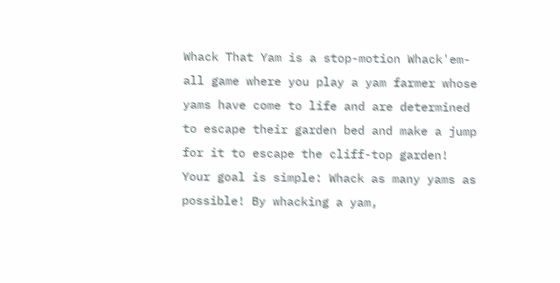Whack That Yam is a stop-motion Whack'em-all game where you play a yam farmer whose yams have come to life and are determined to escape their garden bed and make a jump for it to escape the cliff-top garden!
Your goal is simple: Whack as many yams as possible! By whacking a yam,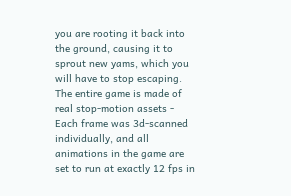you are rooting it back into the ground, causing it to sprout new yams, which you will have to stop escaping.
The entire game is made of real stop-motion assets -
Each frame was 3d-scanned individually, and all animations in the game are set to run at exactly 12 fps in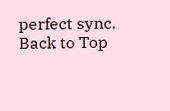perfect sync.
Back to Top